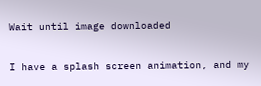Wait until image downloaded

I have a splash screen animation, and my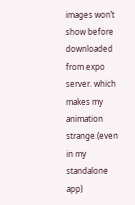images won’t show before downloaded from expo server. which makes my animation strange.(even in my standalone app)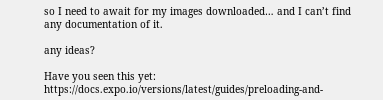so I need to await for my images downloaded… and I can’t find any documentation of it.

any ideas?

Have you seen this yet: https://docs.expo.io/versions/latest/guides/preloading-and-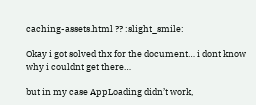caching-assets.html ?? :slight_smile:

Okay i got solved thx for the document… i dont know why i couldnt get there…

but in my case AppLoading didn’t work,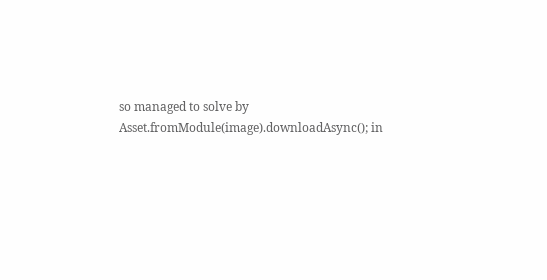so managed to solve by
Asset.fromModule(image).downloadAsync(); in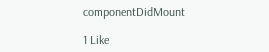componentDidMount

1 Like